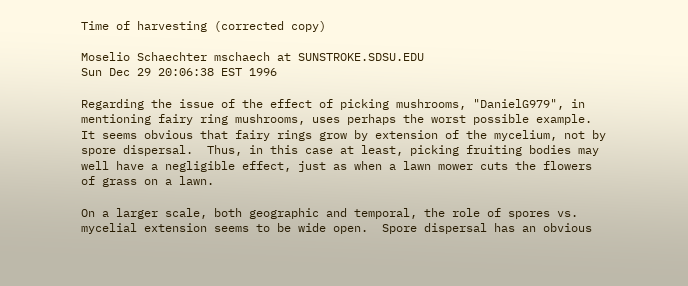Time of harvesting (corrected copy)

Moselio Schaechter mschaech at SUNSTROKE.SDSU.EDU
Sun Dec 29 20:06:38 EST 1996

Regarding the issue of the effect of picking mushrooms, "DanielG979", in
mentioning fairy ring mushrooms, uses perhaps the worst possible example.
It seems obvious that fairy rings grow by extension of the mycelium, not by
spore dispersal.  Thus, in this case at least, picking fruiting bodies may
well have a negligible effect, just as when a lawn mower cuts the flowers
of grass on a lawn.

On a larger scale, both geographic and temporal, the role of spores vs.
mycelial extension seems to be wide open.  Spore dispersal has an obvious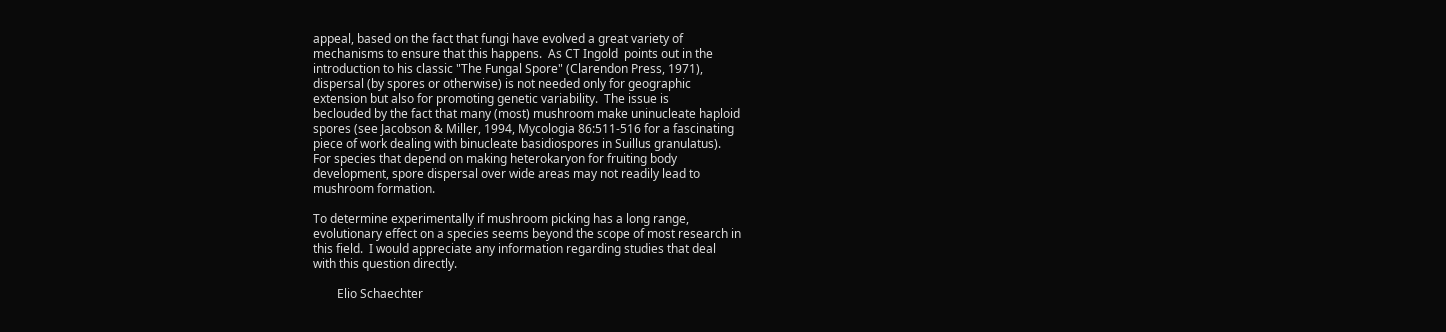appeal, based on the fact that fungi have evolved a great variety of
mechanisms to ensure that this happens.  As CT Ingold  points out in the
introduction to his classic "The Fungal Spore" (Clarendon Press, 1971),
dispersal (by spores or otherwise) is not needed only for geographic
extension but also for promoting genetic variability.  The issue is
beclouded by the fact that many (most) mushroom make uninucleate haploid
spores (see Jacobson & Miller, 1994, Mycologia 86:511-516 for a fascinating
piece of work dealing with binucleate basidiospores in Suillus granulatus).
For species that depend on making heterokaryon for fruiting body
development, spore dispersal over wide areas may not readily lead to
mushroom formation.

To determine experimentally if mushroom picking has a long range,
evolutionary effect on a species seems beyond the scope of most research in
this field.  I would appreciate any information regarding studies that deal
with this question directly.

        Elio Schaechter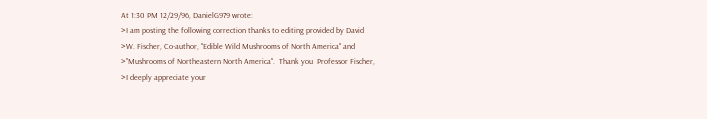At 1:30 PM 12/29/96, DanielG979 wrote:
>I am posting the following correction thanks to editing provided by David
>W. Fischer, Co-author, "Edible Wild Mushrooms of North America" and
>"Mushrooms of Northeastern North America".  Thank you  Professor Fischer,
>I deeply appreciate your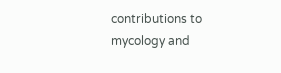contributions to mycology and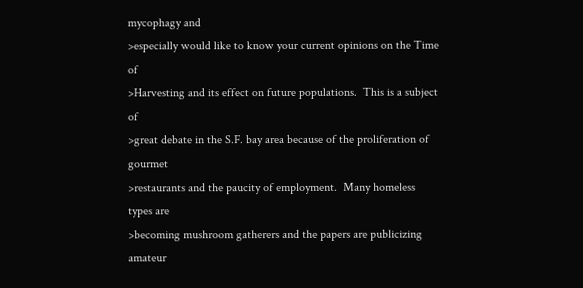mycophagy and
>especially would like to know your current opinions on the Time of
>Harvesting and its effect on future populations.  This is a subject of
>great debate in the S.F. bay area because of the proliferation of gourmet
>restaurants and the paucity of employment.  Many homeless types are
>becoming mushroom gatherers and the papers are publicizing amateur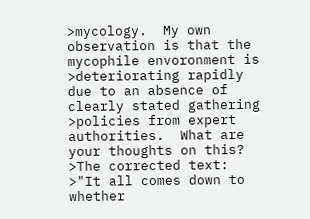>mycology.  My own observation is that the mycophile envoronment is
>deteriorating rapidly due to an absence of clearly stated gathering
>policies from expert authorities.  What are your thoughts on this?
>The corrected text:
>"It all comes down to whether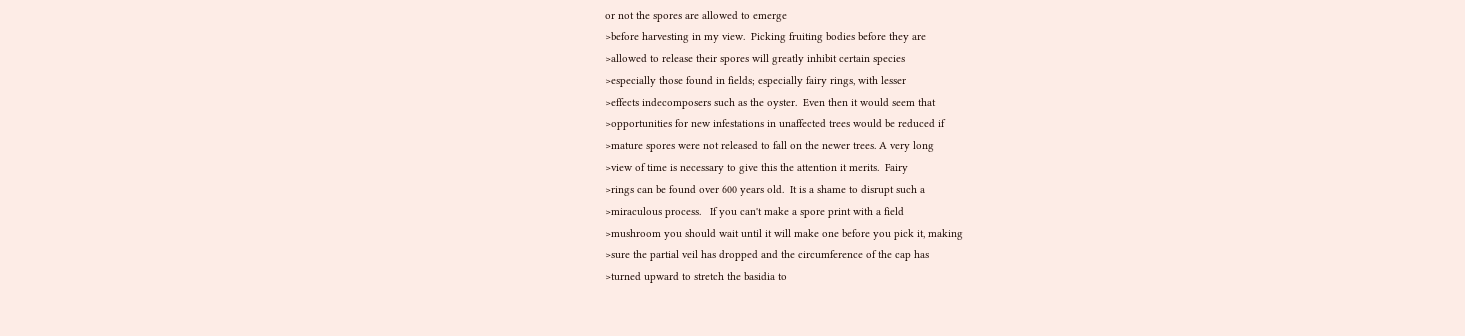or not the spores are allowed to emerge
>before harvesting in my view.  Picking fruiting bodies before they are
>allowed to release their spores will greatly inhibit certain species
>especially those found in fields; especially fairy rings, with lesser
>effects indecomposers such as the oyster.  Even then it would seem that
>opportunities for new infestations in unaffected trees would be reduced if
>mature spores were not released to fall on the newer trees. A very long
>view of time is necessary to give this the attention it merits.  Fairy
>rings can be found over 600 years old.  It is a shame to disrupt such a
>miraculous process.   If you can't make a spore print with a field
>mushroom you should wait until it will make one before you pick it, making
>sure the partial veil has dropped and the circumference of the cap has
>turned upward to stretch the basidia to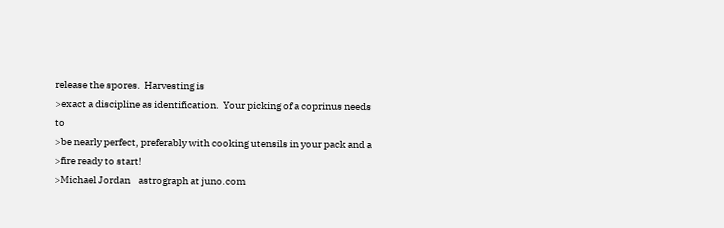release the spores.  Harvesting is
>exact a discipline as identification.  Your picking of a coprinus needs to
>be nearly perfect, preferably with cooking utensils in your pack and a
>fire ready to start!
>Michael Jordan    astrograph at juno.com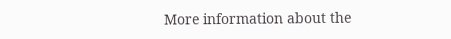More information about the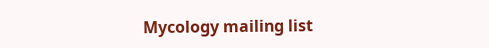Mycology mailing list